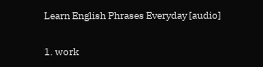Learn English Phrases Everyday [audio]

1. work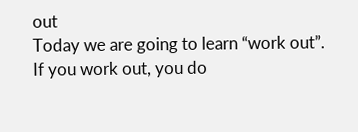out
Today we are going to learn “work out”. If you work out, you do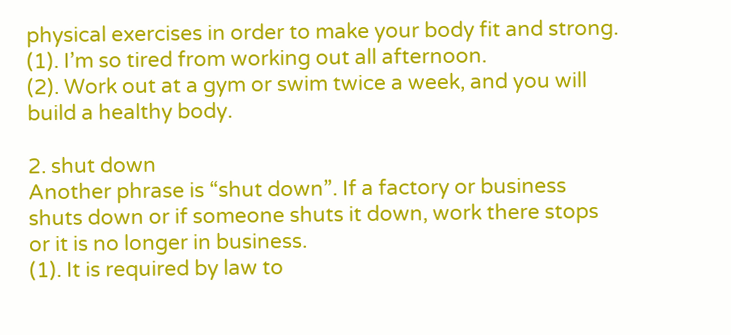physical exercises in order to make your body fit and strong.
(1). I’m so tired from working out all afternoon.
(2). Work out at a gym or swim twice a week, and you will build a healthy body.

2. shut down
Another phrase is “shut down”. If a factory or business shuts down or if someone shuts it down, work there stops or it is no longer in business.
(1). It is required by law to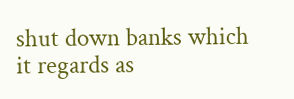shut down banks which it regards as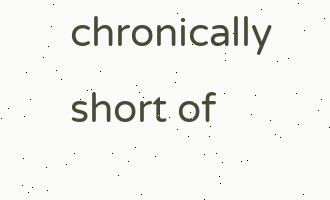chronically short of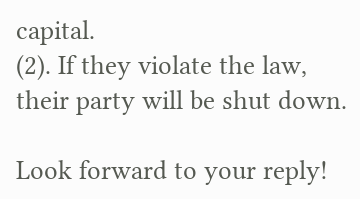capital.
(2). If they violate the law, their party will be shut down.

Look forward to your reply!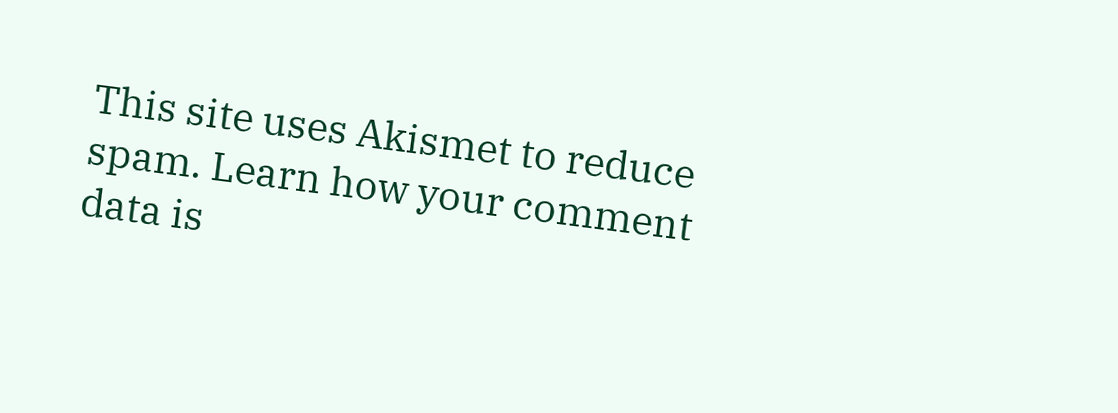This site uses Akismet to reduce spam. Learn how your comment data is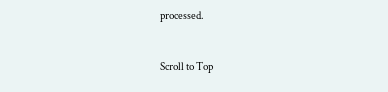processed.


Scroll to Top